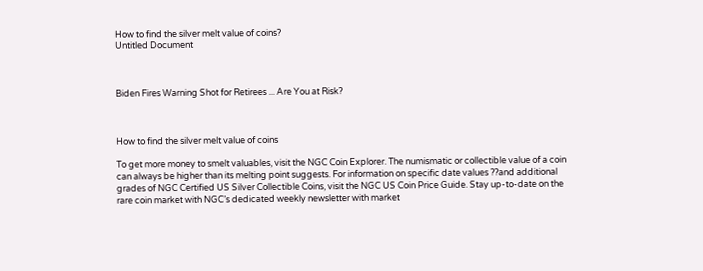How to find the silver melt value of coins?
Untitled Document



Biden Fires Warning Shot for Retirees ... Are You at Risk?



How to find the silver melt value of coins

To get more money to smelt valuables, visit the NGC Coin Explorer. The numismatic or collectible value of a coin can always be higher than its melting point suggests. For information on specific date values ??and additional grades of NGC Certified US Silver Collectible Coins, visit the NGC US Coin Price Guide. Stay up-to-date on the rare coin market with NGC’s dedicated weekly newsletter with market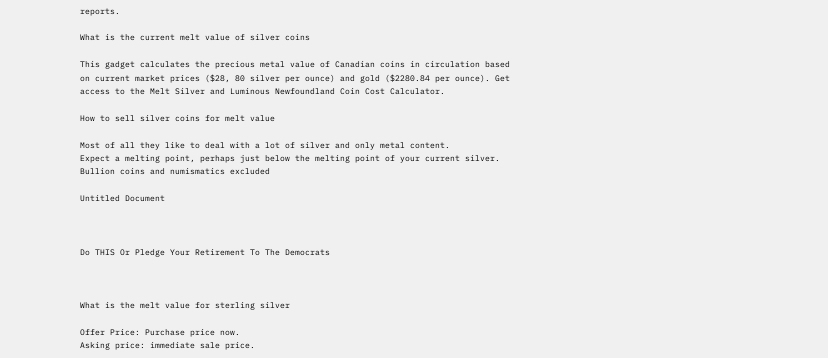reports.

What is the current melt value of silver coins

This gadget calculates the precious metal value of Canadian coins in circulation based on current market prices ($28, 80 silver per ounce) and gold ($2280.84 per ounce). Get access to the Melt Silver and Luminous Newfoundland Coin Cost Calculator.

How to sell silver coins for melt value

Most of all they like to deal with a lot of silver and only metal content.
Expect a melting point, perhaps just below the melting point of your current silver.
Bullion coins and numismatics excluded

Untitled Document



Do THIS Or Pledge Your Retirement To The Democrats



What is the melt value for sterling silver

Offer Price: Purchase price now.
Asking price: immediate sale price.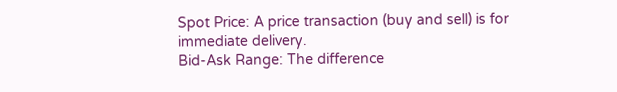Spot Price: A price transaction (buy and sell) is for immediate delivery.
Bid-Ask Range: The difference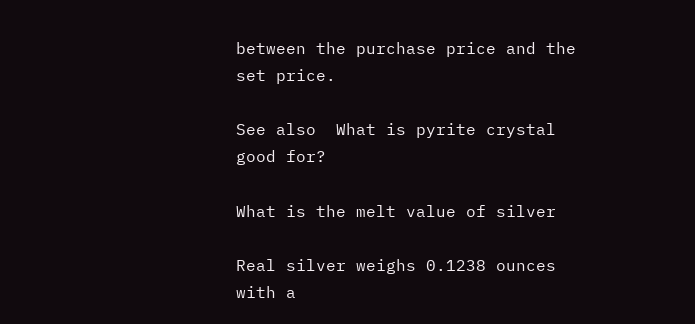between the purchase price and the set price.

See also  What is pyrite crystal good for?

What is the melt value of silver

Real silver weighs 0.1238 ounces with a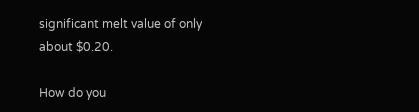significant melt value of only about $0.20.

How do you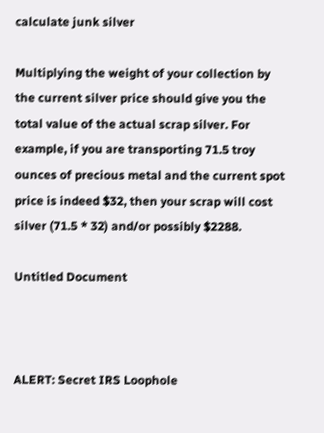calculate junk silver

Multiplying the weight of your collection by the current silver price should give you the total value of the actual scrap silver. For example, if you are transporting 71.5 troy ounces of precious metal and the current spot price is indeed $32, then your scrap will cost silver (71.5 * 32) and/or possibly $2288.

Untitled Document



ALERT: Secret IRS Loophole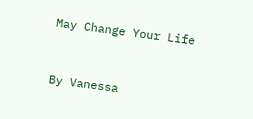May Change Your Life



By Vanessa